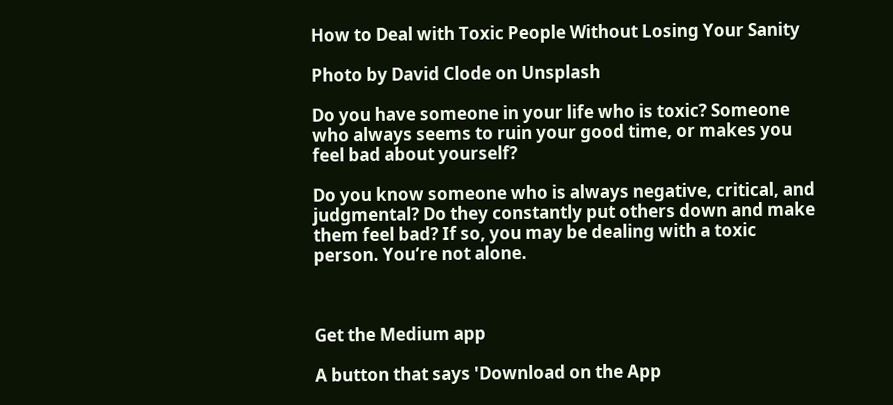How to Deal with Toxic People Without Losing Your Sanity

Photo by David Clode on Unsplash

Do you have someone in your life who is toxic? Someone who always seems to ruin your good time, or makes you feel bad about yourself?

Do you know someone who is always negative, critical, and judgmental? Do they constantly put others down and make them feel bad? If so, you may be dealing with a toxic person. You’re not alone.



Get the Medium app

A button that says 'Download on the App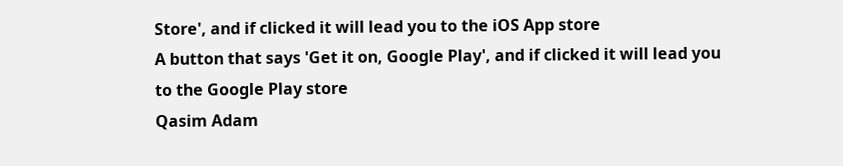Store', and if clicked it will lead you to the iOS App store
A button that says 'Get it on, Google Play', and if clicked it will lead you to the Google Play store
Qasim Adam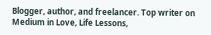Blogger, author, and freelancer. Top writer on Medium in Love, Life Lessons,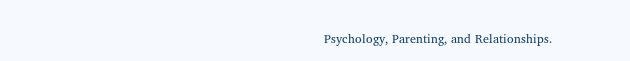Psychology, Parenting, and Relationships.